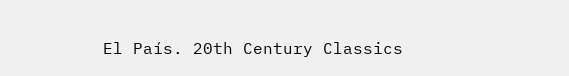El País. 20th Century Classics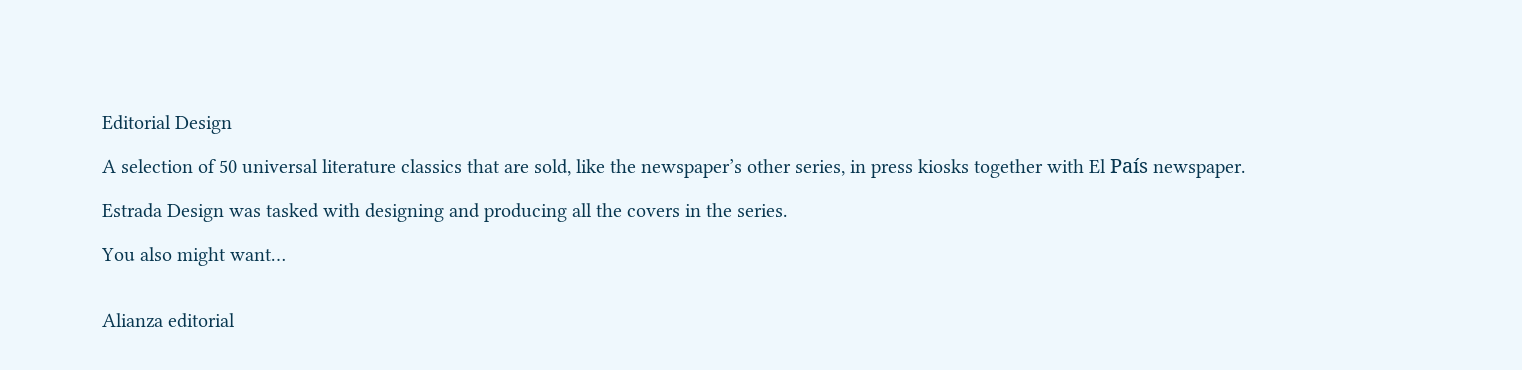Editorial Design

A selection of 50 universal literature classics that are sold, like the newspaper’s other series, in press kiosks together with El País newspaper.

Estrada Design was tasked with designing and producing all the covers in the series.

You also might want…


Alianza editorial